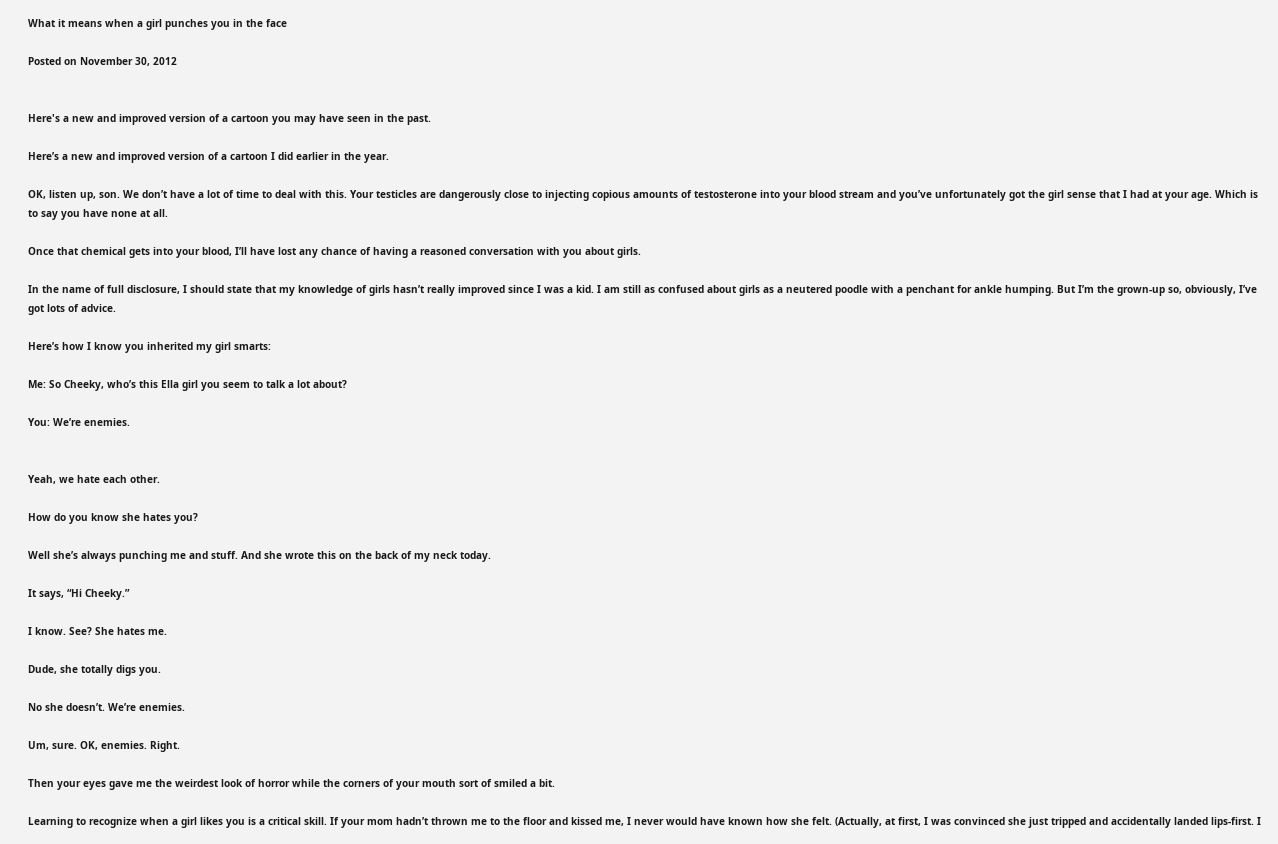What it means when a girl punches you in the face

Posted on November 30, 2012


Here's a new and improved version of a cartoon you may have seen in the past.

Here’s a new and improved version of a cartoon I did earlier in the year.

OK, listen up, son. We don’t have a lot of time to deal with this. Your testicles are dangerously close to injecting copious amounts of testosterone into your blood stream and you’ve unfortunately got the girl sense that I had at your age. Which is to say you have none at all.

Once that chemical gets into your blood, I’ll have lost any chance of having a reasoned conversation with you about girls.

In the name of full disclosure, I should state that my knowledge of girls hasn’t really improved since I was a kid. I am still as confused about girls as a neutered poodle with a penchant for ankle humping. But I’m the grown-up so, obviously, I’ve got lots of advice.

Here’s how I know you inherited my girl smarts:

Me: So Cheeky, who’s this Ella girl you seem to talk a lot about?

You: We’re enemies.


Yeah, we hate each other.

How do you know she hates you?

Well she’s always punching me and stuff. And she wrote this on the back of my neck today.

It says, “Hi Cheeky.”

I know. See? She hates me.

Dude, she totally digs you.

No she doesn’t. We’re enemies.

Um, sure. OK, enemies. Right.

Then your eyes gave me the weirdest look of horror while the corners of your mouth sort of smiled a bit.

Learning to recognize when a girl likes you is a critical skill. If your mom hadn’t thrown me to the floor and kissed me, I never would have known how she felt. (Actually, at first, I was convinced she just tripped and accidentally landed lips-first. I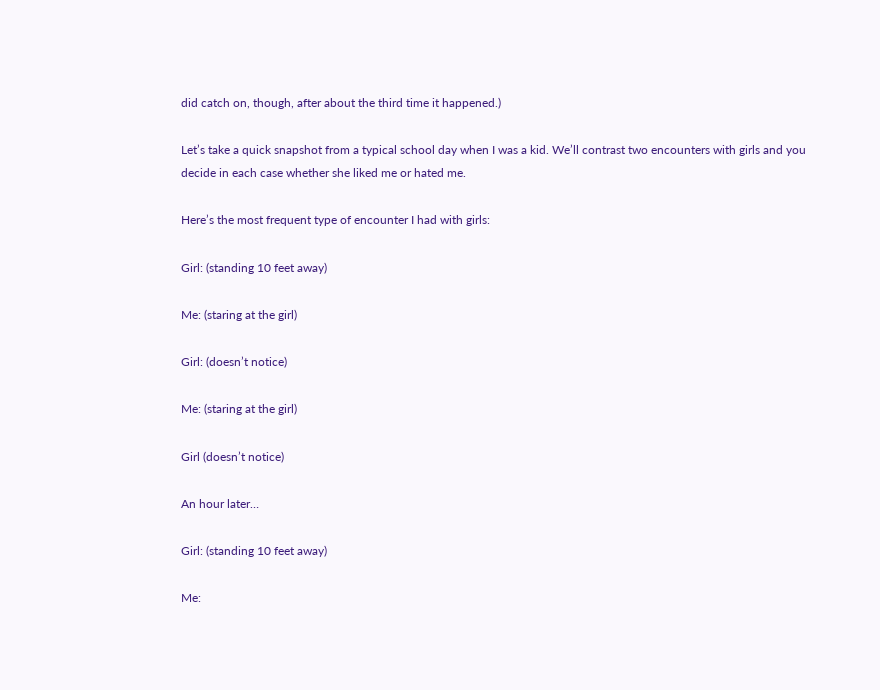did catch on, though, after about the third time it happened.)

Let’s take a quick snapshot from a typical school day when I was a kid. We’ll contrast two encounters with girls and you decide in each case whether she liked me or hated me.

Here’s the most frequent type of encounter I had with girls:

Girl: (standing 10 feet away)

Me: (staring at the girl)

Girl: (doesn’t notice)

Me: (staring at the girl)

Girl (doesn’t notice)

An hour later…

Girl: (standing 10 feet away)

Me: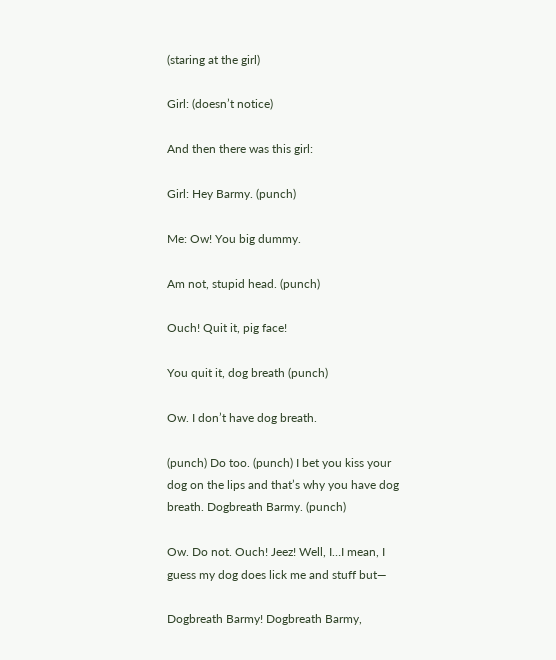(staring at the girl)

Girl: (doesn’t notice)

And then there was this girl:

Girl: Hey Barmy. (punch)

Me: Ow! You big dummy.

Am not, stupid head. (punch)

Ouch! Quit it, pig face!

You quit it, dog breath (punch)

Ow. I don’t have dog breath.

(punch) Do too. (punch) I bet you kiss your dog on the lips and that’s why you have dog breath. Dogbreath Barmy. (punch)

Ow. Do not. Ouch! Jeez! Well, I…I mean, I guess my dog does lick me and stuff but—

Dogbreath Barmy! Dogbreath Barmy,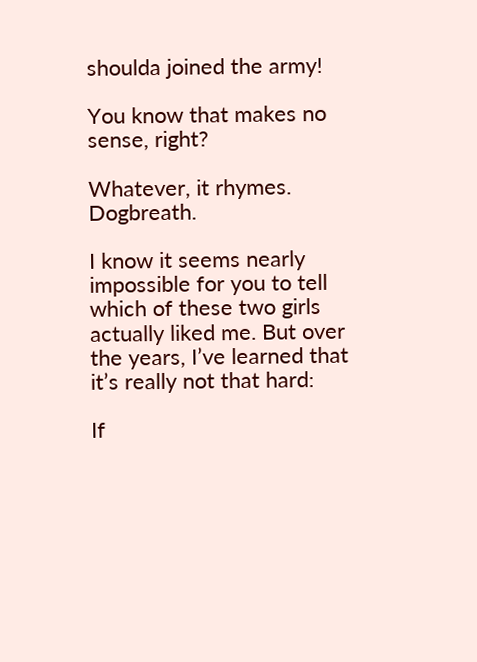shoulda joined the army!

You know that makes no sense, right?

Whatever, it rhymes. Dogbreath.

I know it seems nearly impossible for you to tell which of these two girls actually liked me. But over the years, I’ve learned that it’s really not that hard:

If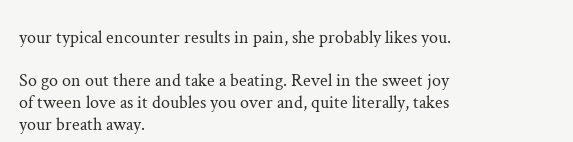your typical encounter results in pain, she probably likes you.

So go on out there and take a beating. Revel in the sweet joy of tween love as it doubles you over and, quite literally, takes your breath away.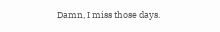Damn, I miss those days.